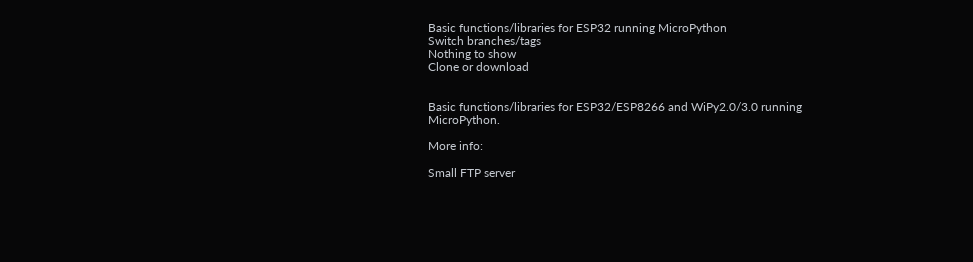Basic functions/libraries for ESP32 running MicroPython
Switch branches/tags
Nothing to show
Clone or download


Basic functions/libraries for ESP32/ESP8266 and WiPy2.0/3.0 running MicroPython.

More info:

Small FTP server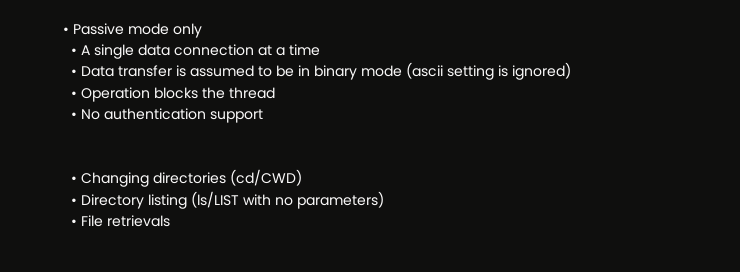• Passive mode only
  • A single data connection at a time
  • Data transfer is assumed to be in binary mode (ascii setting is ignored)
  • Operation blocks the thread
  • No authentication support


  • Changing directories (cd/CWD)
  • Directory listing (ls/LIST with no parameters)
  • File retrievals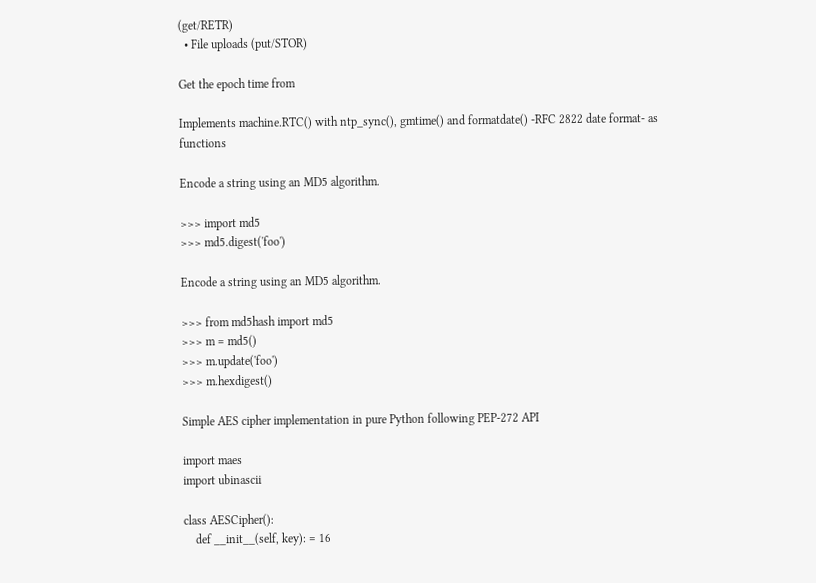(get/RETR)
  • File uploads (put/STOR)

Get the epoch time from

Implements machine.RTC() with ntp_sync(), gmtime() and formatdate() -RFC 2822 date format- as functions

Encode a string using an MD5 algorithm.

>>> import md5
>>> md5.digest('foo')

Encode a string using an MD5 algorithm.

>>> from md5hash import md5
>>> m = md5()
>>> m.update('foo')
>>> m.hexdigest()

Simple AES cipher implementation in pure Python following PEP-272 API

import maes
import ubinascii

class AESCipher():
    def __init__(self, key): = 16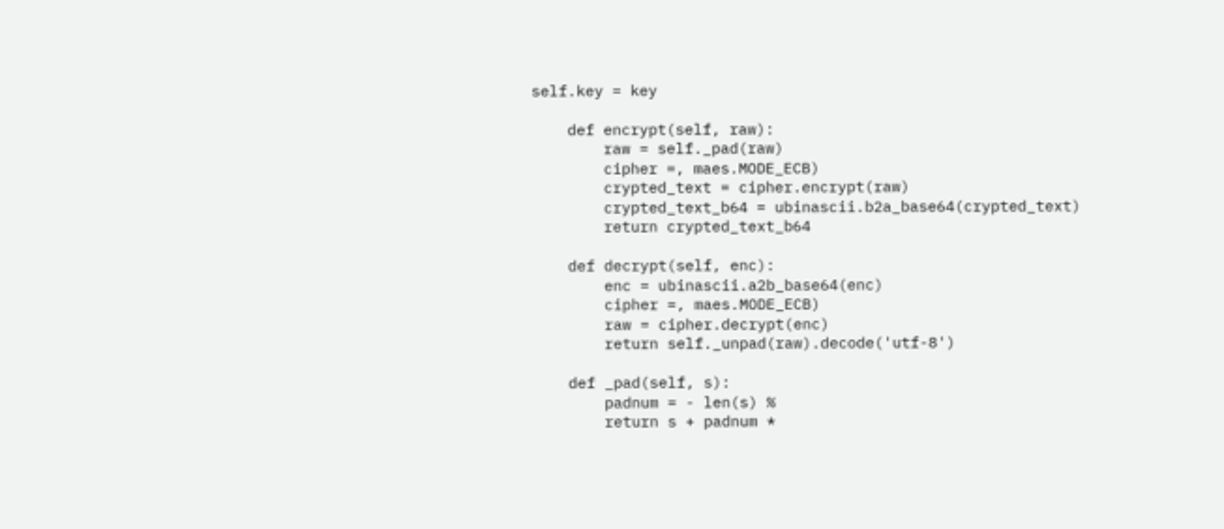self.key = key

    def encrypt(self, raw):
        raw = self._pad(raw)
        cipher =, maes.MODE_ECB)
        crypted_text = cipher.encrypt(raw)
        crypted_text_b64 = ubinascii.b2a_base64(crypted_text)
        return crypted_text_b64

    def decrypt(self, enc):
        enc = ubinascii.a2b_base64(enc)
        cipher =, maes.MODE_ECB)
        raw = cipher.decrypt(enc)
        return self._unpad(raw).decode('utf-8')

    def _pad(self, s):
        padnum = - len(s) %
        return s + padnum *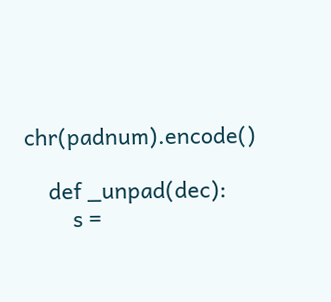chr(padnum).encode()

    def _unpad(dec):
        s =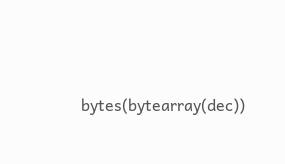bytes(bytearray(dec))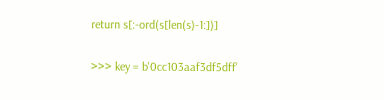return s[:-ord(s[len(s)-1:])]

>>> key = b'0cc103aaf3df5dff'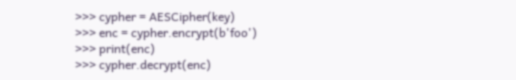>>> cypher = AESCipher(key)
>>> enc = cypher.encrypt(b'foo')
>>> print(enc)
>>> cypher.decrypt(enc)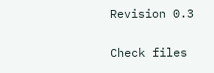Revision 0.3


Check files